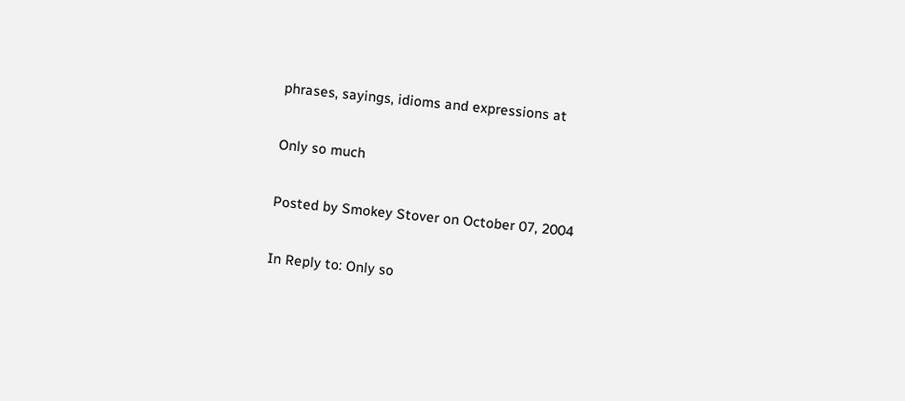phrases, sayings, idioms and expressions at

Only so much

Posted by Smokey Stover on October 07, 2004

In Reply to: Only so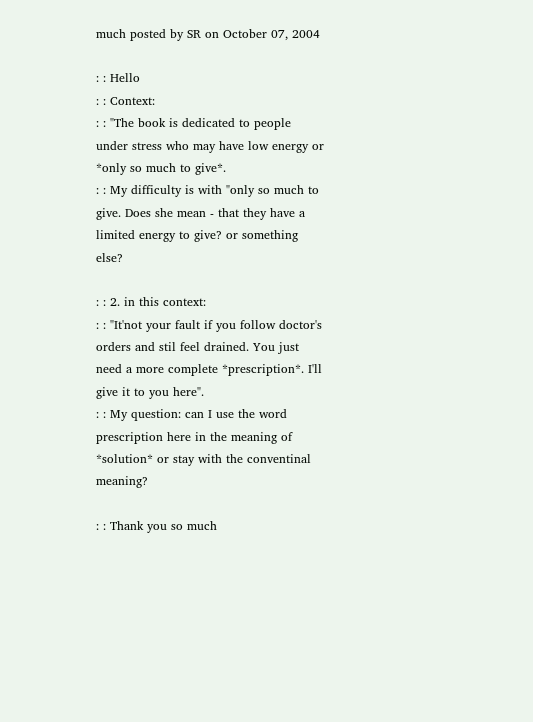much posted by SR on October 07, 2004

: : Hello
: : Context:
: : "The book is dedicated to people under stress who may have low energy or *only so much to give*.
: : My difficulty is with "only so much to give. Does she mean - that they have a limited energy to give? or something else?

: : 2. in this context:
: : "It'not your fault if you follow doctor's orders and stil feel drained. You just need a more complete *prescription*. I'll give it to you here".
: : My question: can I use the word prescription here in the meaning of *solution* or stay with the conventinal meaning?

: : Thank you so much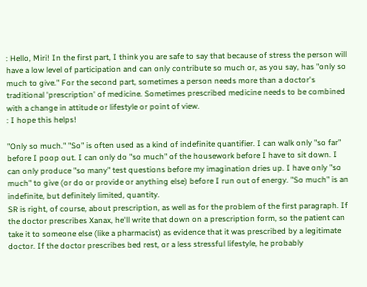: Hello, Miri! In the first part, I think you are safe to say that because of stress the person will have a low level of participation and can only contribute so much or, as you say, has "only so much to give." For the second part, sometimes a person needs more than a doctor's traditional 'prescription' of medicine. Sometimes prescribed medicine needs to be combined with a change in attitude or lifestyle or point of view.
: I hope this helps!

"Only so much." "So" is often used as a kind of indefinite quantifier. I can walk only "so far" before I poop out. I can only do "so much" of the housework before I have to sit down. I can only produce "so many" test questions before my imagination dries up. I have only "so much" to give (or do or provide or anything else) before I run out of energy. "So much" is an indefinite, but definitely limited, quantity.
SR is right, of course, about prescription, as well as for the problem of the first paragraph. If the doctor prescribes Xanax, he'll write that down on a prescription form, so the patient can take it to someone else (like a pharmacist) as evidence that it was prescribed by a legitimate doctor. If the doctor prescribes bed rest, or a less stressful lifestyle, he probably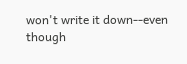won't write it down--even though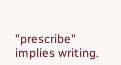"prescribe" implies writing.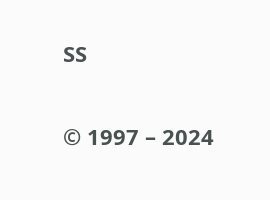SS

© 1997 – 2024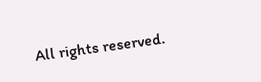All rights reserved.